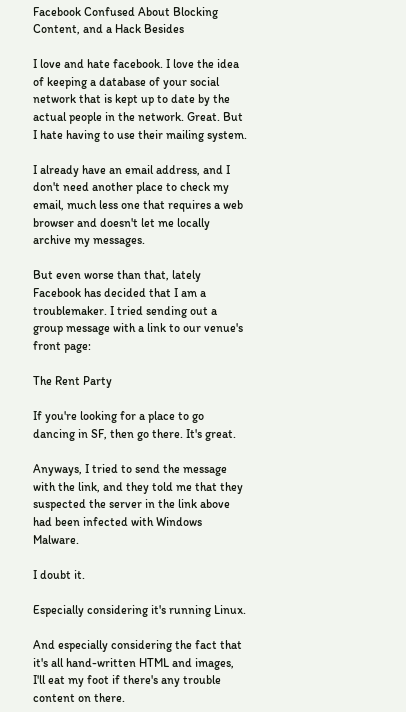Facebook Confused About Blocking Content, and a Hack Besides

I love and hate facebook. I love the idea of keeping a database of your social network that is kept up to date by the actual people in the network. Great. But I hate having to use their mailing system.

I already have an email address, and I don't need another place to check my email, much less one that requires a web browser and doesn't let me locally archive my messages.

But even worse than that, lately Facebook has decided that I am a troublemaker. I tried sending out a group message with a link to our venue's front page:

The Rent Party

If you're looking for a place to go dancing in SF, then go there. It's great.

Anyways, I tried to send the message with the link, and they told me that they suspected the server in the link above had been infected with Windows Malware.

I doubt it.

Especially considering it's running Linux.

And especially considering the fact that it's all hand-written HTML and images, I'll eat my foot if there's any trouble content on there.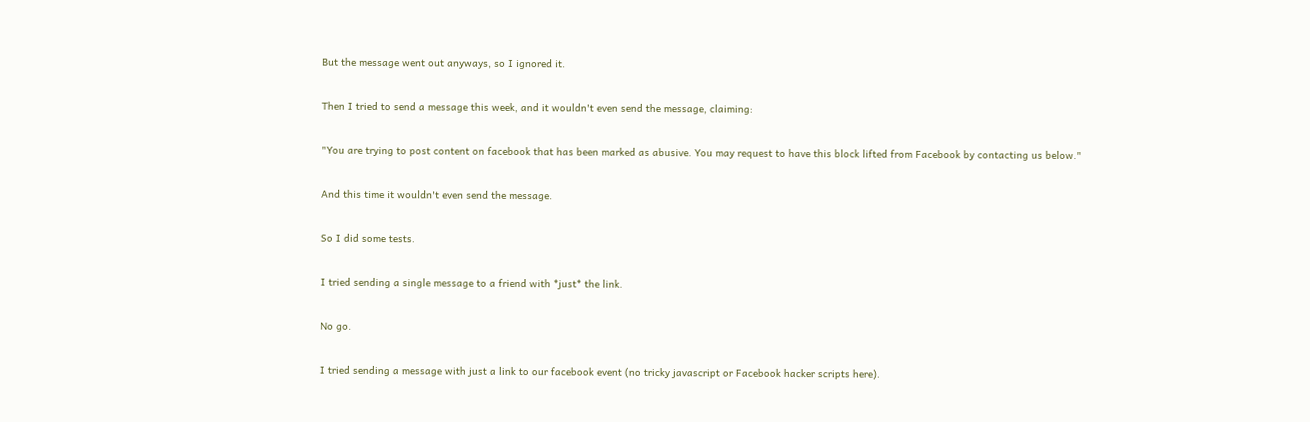But the message went out anyways, so I ignored it.

Then I tried to send a message this week, and it wouldn't even send the message, claiming:

"You are trying to post content on facebook that has been marked as abusive. You may request to have this block lifted from Facebook by contacting us below."

And this time it wouldn't even send the message.

So I did some tests.

I tried sending a single message to a friend with *just* the link.

No go.

I tried sending a message with just a link to our facebook event (no tricky javascript or Facebook hacker scripts here).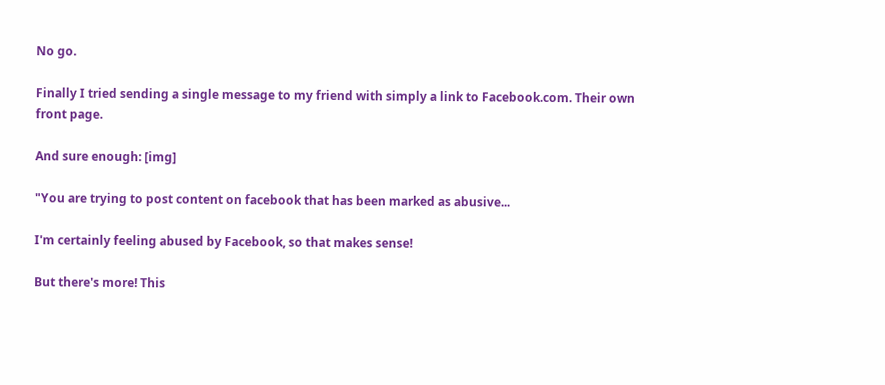No go.

Finally I tried sending a single message to my friend with simply a link to Facebook.com. Their own front page.

And sure enough: [img]

"You are trying to post content on facebook that has been marked as abusive...

I'm certainly feeling abused by Facebook, so that makes sense!

But there's more! This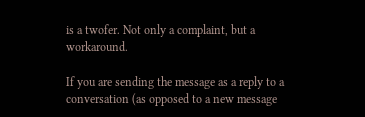is a twofer. Not only a complaint, but a workaround.

If you are sending the message as a reply to a conversation (as opposed to a new message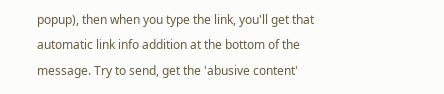popup), then when you type the link, you'll get that automatic link info addition at the bottom of the message. Try to send, get the 'abusive content'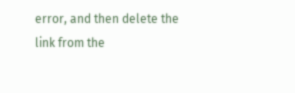error, and then delete the link from the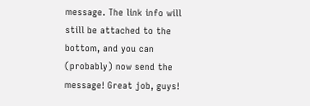message. The link info will still be attached to the bottom, and you can (probably) now send the message! Great job, guys!